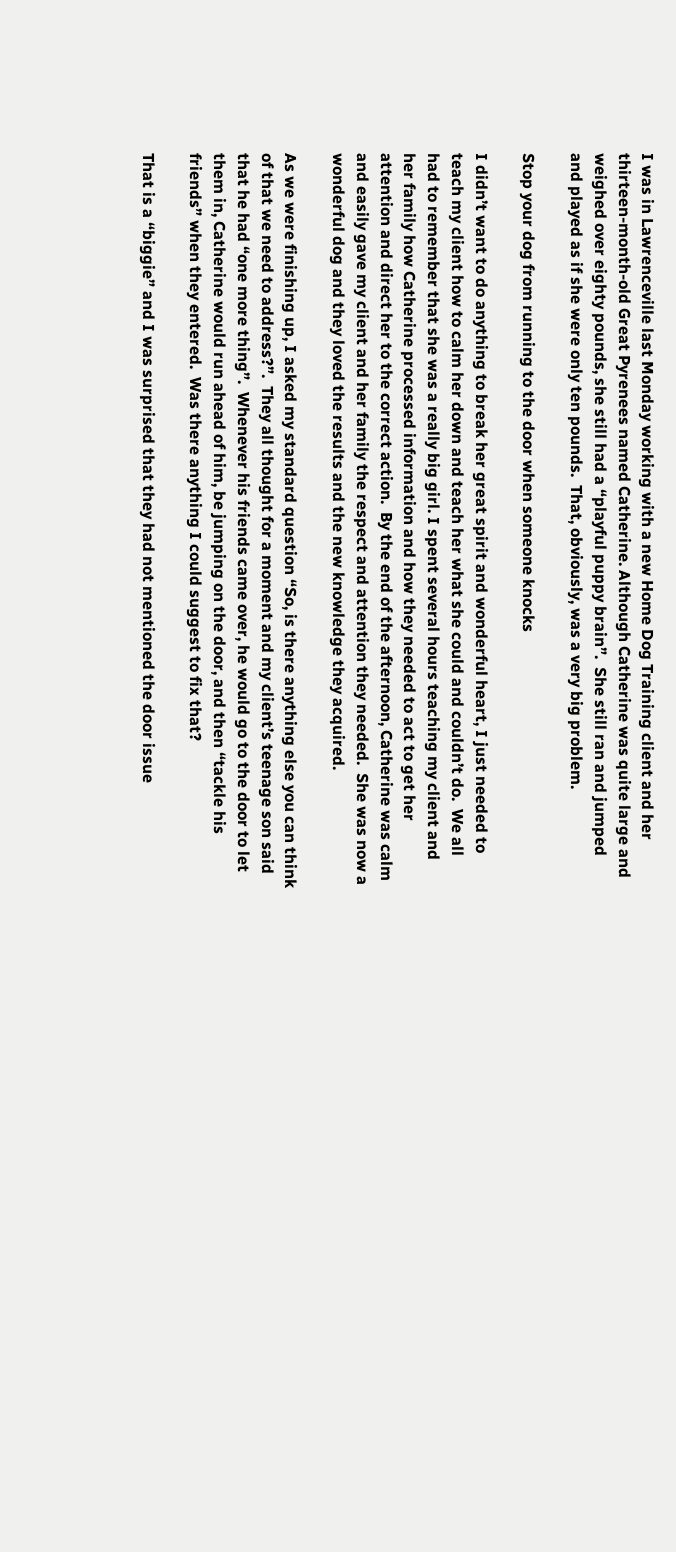I was in Lawrenceville last Monday working with a new Home Dog Training client and her thirteen-month-old Great Pyrenees named Catherine. Although Catherine was quite large and weighed over eighty pounds, she still had a “playful puppy brain”.  She still ran and jumped and played as if she were only ten pounds.  That, obviously, was a very big problem.

Stop your dog from running to the door when someone knocks

I didn’t want to do anything to break her great spirit and wonderful heart, I just needed to teach my client how to calm her down and teach her what she could and couldn’t do.  We all had to remember that she was a really big girl. I spent several hours teaching my client and her family how Catherine processed information and how they needed to act to get her attention and direct her to the correct action.  By the end of the afternoon, Catherine was calm and easily gave my client and her family the respect and attention they needed.  She was now a wonderful dog and they loved the results and the new knowledge they acquired.

As we were finishing up, I asked my standard question “So, is there anything else you can think of that we need to address?”.  They all thought for a moment and my client’s teenage son said that he had “one more thing”.  Whenever his friends came over, he would go to the door to let them in, Catherine would run ahead of him, be jumping on the door, and then “tackle his friends” when they entered.  Was there anything I could suggest to fix that?

That is a “biggie” and I was surprised that they had not mentioned the door issue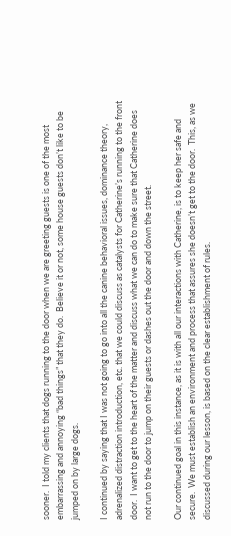sooner.  I told my clients that dogs running to the door when we are greeting guests is one of the most embarrassing and annoying “bad things” that they do.  Believe it or not, some house guests don’t like to be jumped on by large dogs.

I continued by saying that I was not going to go into all the canine behavioral issues, dominance theory, adrenalized distraction introduction, etc. that we could discuss as catalysts for Catherine’s running to the front door.  I want to get to the heart of the matter and discuss what we can do to make sure that Catherine does not run to the door to jump on their guests or dashes out the door and down the street.

Our continued goal in this instance, as it is with all our interactions with Catherine, is to keep her safe and secure.  We must establish an environment and process that assures she doesn’t get to the door.  This, as we discussed during our lesson, is based on the clear establishment of rules.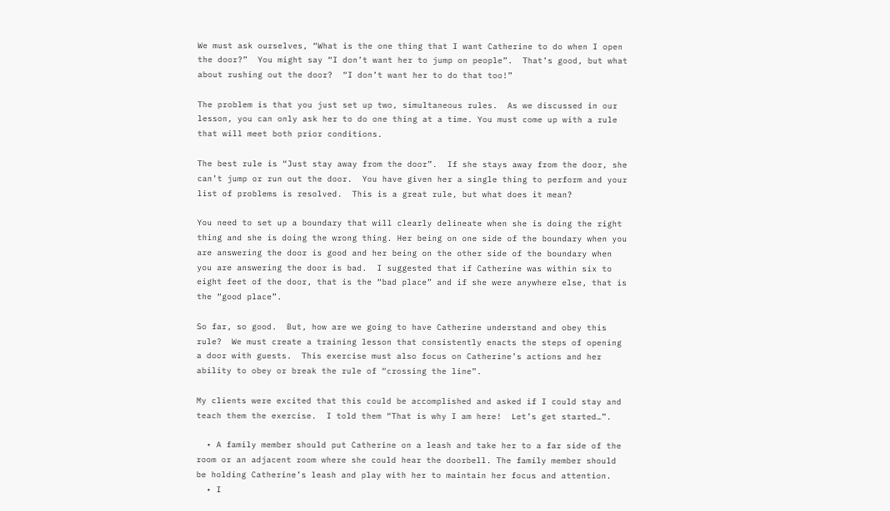We must ask ourselves, “What is the one thing that I want Catherine to do when I open the door?”  You might say “I don’t want her to jump on people”.  That’s good, but what about rushing out the door?  “I don’t want her to do that too!”

The problem is that you just set up two, simultaneous rules.  As we discussed in our lesson, you can only ask her to do one thing at a time. You must come up with a rule that will meet both prior conditions.

The best rule is “Just stay away from the door”.  If she stays away from the door, she can’t jump or run out the door.  You have given her a single thing to perform and your list of problems is resolved.  This is a great rule, but what does it mean?

You need to set up a boundary that will clearly delineate when she is doing the right thing and she is doing the wrong thing. Her being on one side of the boundary when you are answering the door is good and her being on the other side of the boundary when you are answering the door is bad.  I suggested that if Catherine was within six to eight feet of the door, that is the “bad place” and if she were anywhere else, that is the “good place”.

So far, so good.  But, how are we going to have Catherine understand and obey this rule?  We must create a training lesson that consistently enacts the steps of opening a door with guests.  This exercise must also focus on Catherine’s actions and her ability to obey or break the rule of “crossing the line”.

My clients were excited that this could be accomplished and asked if I could stay and teach them the exercise.  I told them “That is why I am here!  Let’s get started…”.

  • A family member should put Catherine on a leash and take her to a far side of the room or an adjacent room where she could hear the doorbell. The family member should be holding Catherine’s leash and play with her to maintain her focus and attention.
  • I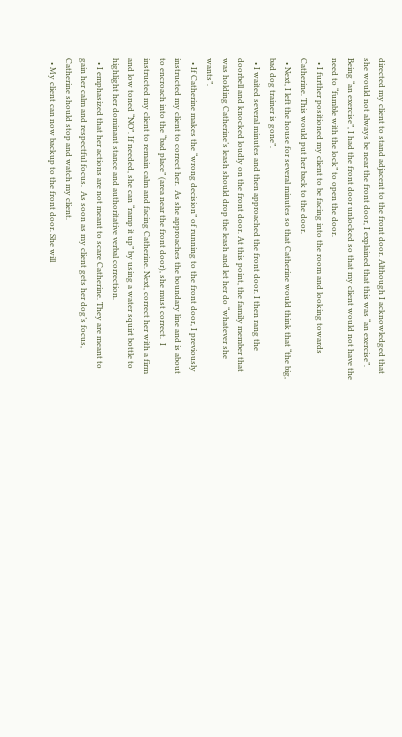directed my client to stand adjacent to the front door. Although I acknowledged that she would not always be near the front door, I explained that this was “an exercise”. Being “an exercise”, I had the front door unlocked so that my client would not have the need to “fumble with the lock” to open the door.
  • I further positioned my client to be facing into the room and looking towards Catherine. This would put her back to the door.
  • Next, I left the house for several minutes so that Catherine would think that “the big, bad dog trainer is gone”.
  • I waited several minutes and then approached the front door. I then rang the doorbell and knocked loudly on the front door. At this point, the family member that was holding Catherine’s leash should drop the leash and let her do “whatever she wants”.
  • If Catherine makes the “wrong decision” of running to the front door, I previously instructed my client to correct her.  As she approaches the boundary line and is about to encroach into the “bad place” (area near the front door), she must correct.  I instructed my client to remain calm and facing Catherine. Next, correct her with a firm and low toned “NO”. If needed, she can “ramp it up” by using a water squirt bottle to highlight her dominant stance and authoritative verbal correction.
  • I emphasized that her actions are not meant to scare Catherine. They are meant to gain her calm and respectful focus.  As soon as my client gets her dog’s focus, Catherine should stop and watch my client.
  • My client can now backup to the front door. She will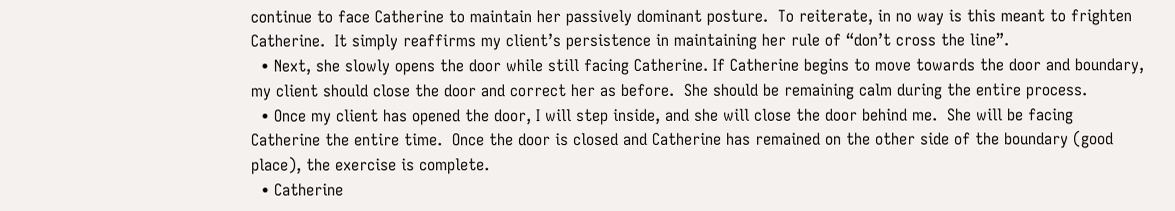continue to face Catherine to maintain her passively dominant posture.  To reiterate, in no way is this meant to frighten Catherine.  It simply reaffirms my client’s persistence in maintaining her rule of “don’t cross the line”.
  • Next, she slowly opens the door while still facing Catherine. If Catherine begins to move towards the door and boundary, my client should close the door and correct her as before.  She should be remaining calm during the entire process.
  • Once my client has opened the door, I will step inside, and she will close the door behind me.  She will be facing Catherine the entire time.  Once the door is closed and Catherine has remained on the other side of the boundary (good place), the exercise is complete.
  • Catherine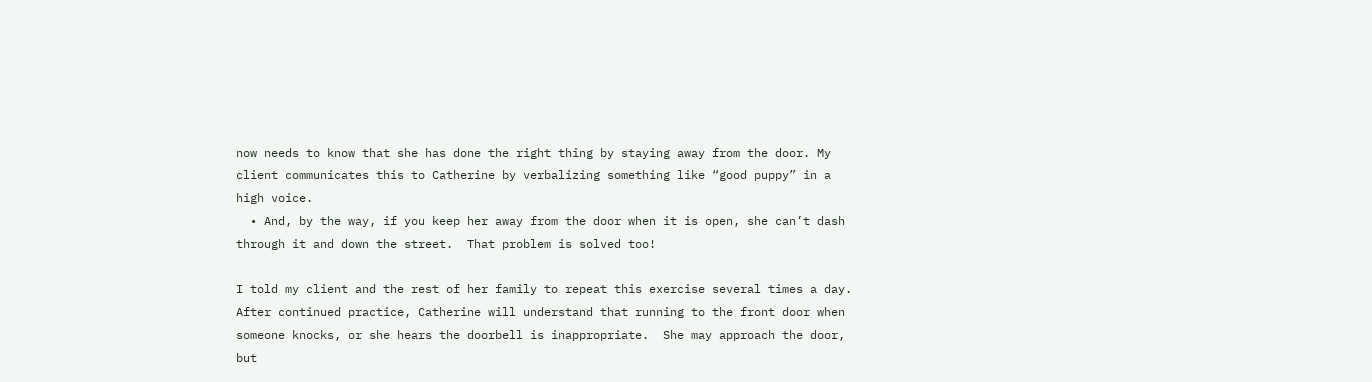now needs to know that she has done the right thing by staying away from the door. My client communicates this to Catherine by verbalizing something like “good puppy” in a high voice.
  • And, by the way, if you keep her away from the door when it is open, she can’t dash through it and down the street.  That problem is solved too!

I told my client and the rest of her family to repeat this exercise several times a day.  After continued practice, Catherine will understand that running to the front door when someone knocks, or she hears the doorbell is inappropriate.  She may approach the door, but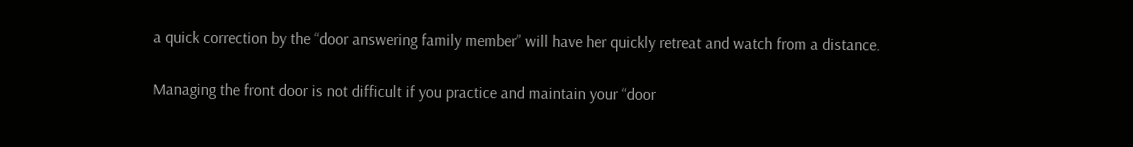a quick correction by the “door answering family member” will have her quickly retreat and watch from a distance.

Managing the front door is not difficult if you practice and maintain your “door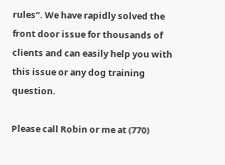rules”. We have rapidly solved the front door issue for thousands of clients and can easily help you with this issue or any dog training question.

Please call Robin or me at (770)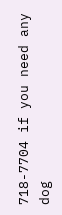718-7704 if you need any dog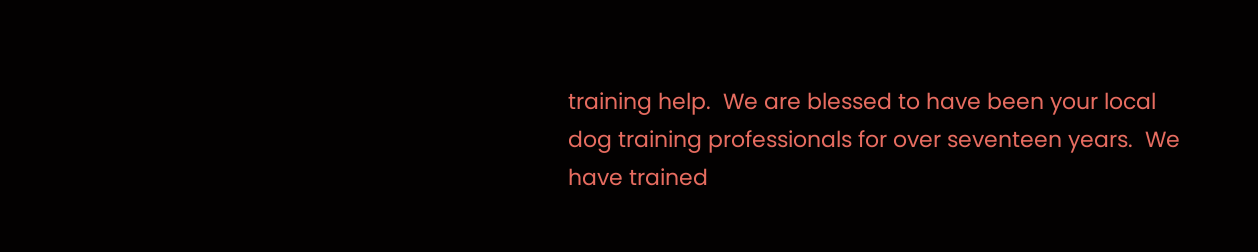training help.  We are blessed to have been your local dog training professionals for over seventeen years.  We have trained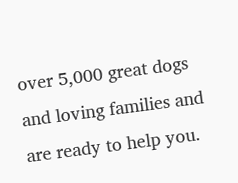over 5,000 great dogs and loving families and are ready to help you.